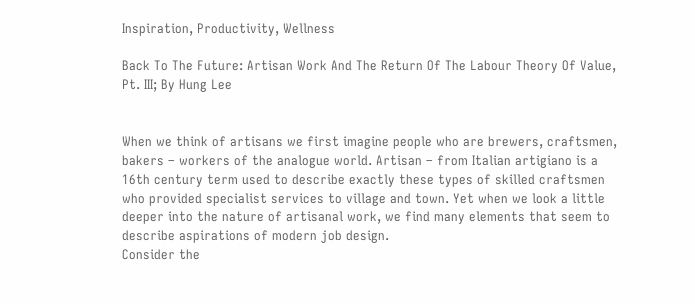Inspiration, Productivity, Wellness

Back To The Future: Artisan Work And The Return Of The Labour Theory Of Value, Pt. III; By Hung Lee


When we think of artisans we first imagine people who are brewers, craftsmen, bakers – workers of the analogue world. Artisan – from Italian artigiano is a 16th century term used to describe exactly these types of skilled craftsmen who provided specialist services to village and town. Yet when we look a little deeper into the nature of artisanal work, we find many elements that seem to describe aspirations of modern job design.
Consider the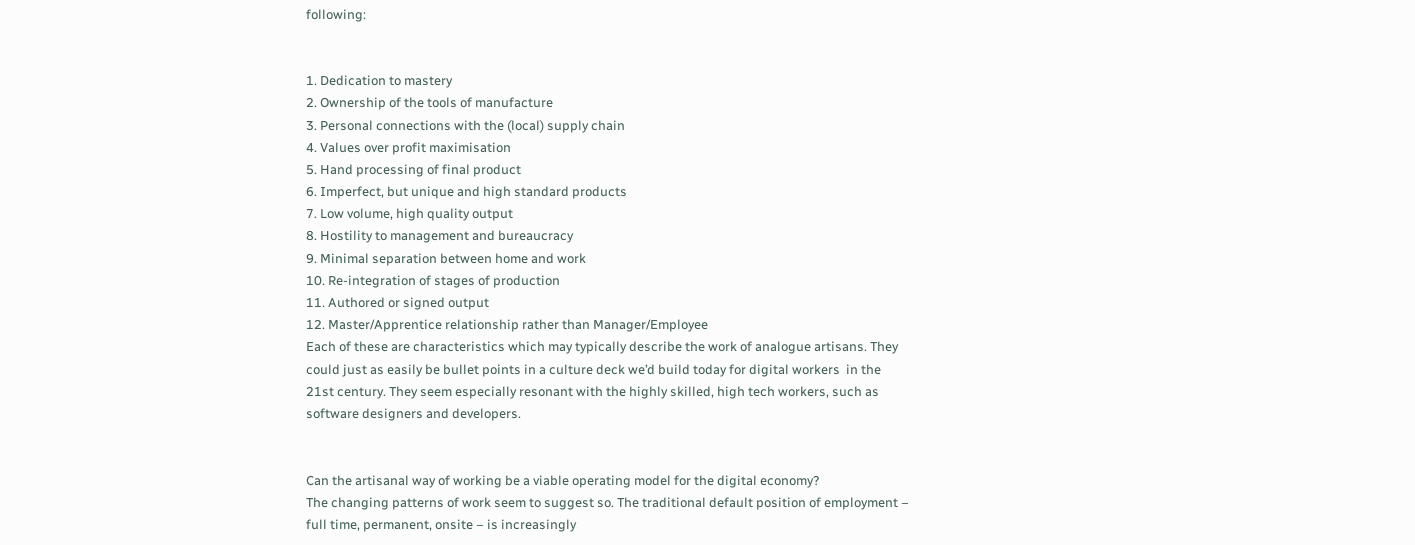following:


1. Dedication to mastery
2. Ownership of the tools of manufacture
3. Personal connections with the (local) supply chain
4. Values over profit maximisation
5. Hand processing of final product
6. Imperfect, but unique and high standard products
7. Low volume, high quality output
8. Hostility to management and bureaucracy
9. Minimal separation between home and work
10. Re-integration of stages of production
11. Authored or signed output
12. Master/Apprentice relationship rather than Manager/Employee
Each of these are characteristics which may typically describe the work of analogue artisans. They could just as easily be bullet points in a culture deck we’d build today for digital workers  in the 21st century. They seem especially resonant with the highly skilled, high tech workers, such as software designers and developers.


Can the artisanal way of working be a viable operating model for the digital economy?
The changing patterns of work seem to suggest so. The traditional default position of employment – full time, permanent, onsite – is increasingly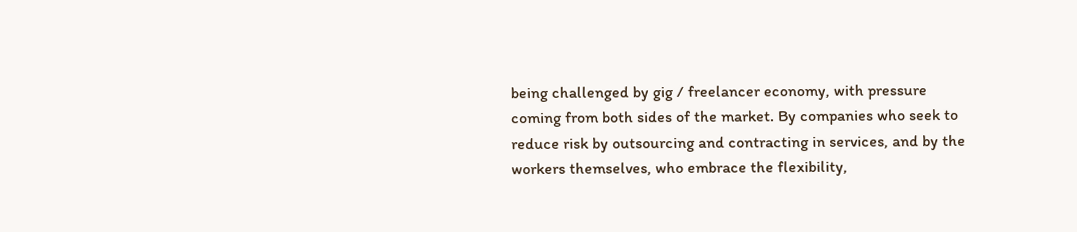being challenged by gig / freelancer economy, with pressure coming from both sides of the market. By companies who seek to reduce risk by outsourcing and contracting in services, and by the workers themselves, who embrace the flexibility,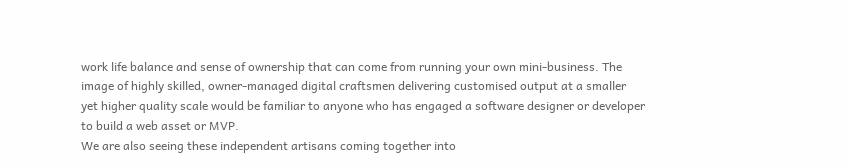work life balance and sense of ownership that can come from running your own mini-business. The image of highly skilled, owner-managed digital craftsmen delivering customised output at a smaller yet higher quality scale would be familiar to anyone who has engaged a software designer or developer to build a web asset or MVP.
We are also seeing these independent artisans coming together into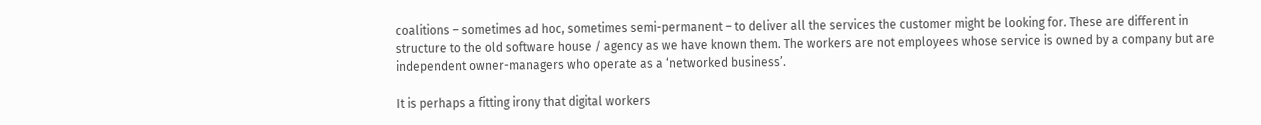coalitions – sometimes ad hoc, sometimes semi-permanent – to deliver all the services the customer might be looking for. These are different in structure to the old software house / agency as we have known them. The workers are not employees whose service is owned by a company but are independent owner-managers who operate as a ‘networked business’.

It is perhaps a fitting irony that digital workers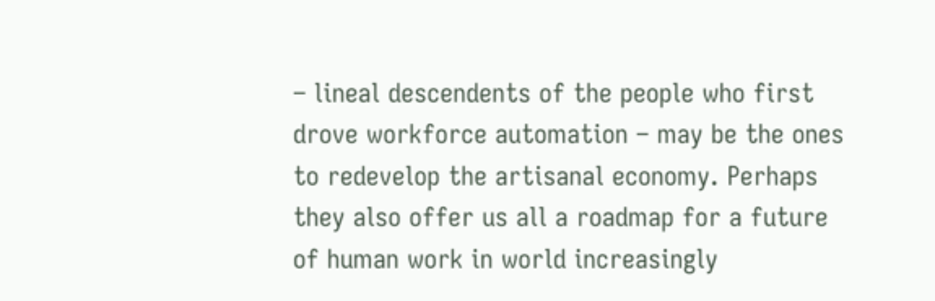– lineal descendents of the people who first drove workforce automation – may be the ones to redevelop the artisanal economy. Perhaps they also offer us all a roadmap for a future of human work in world increasingly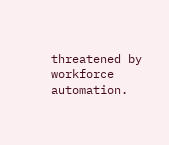threatened by workforce automation.